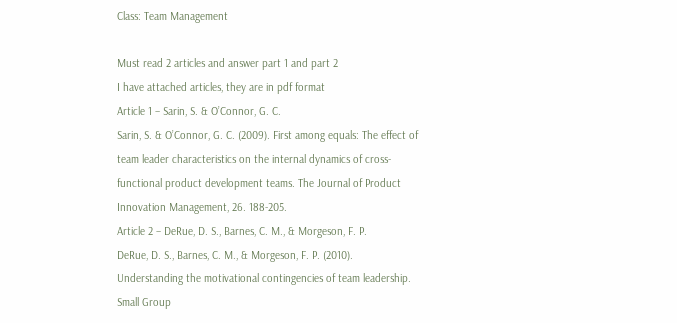Class: Team Management

Must read 2 articles and answer part 1 and part 2
I have attached articles, they are in pdf format
Article 1 – Sarin, S. & O’Connor, G. C.
Sarin, S. & O’Connor, G. C. (2009). First among equals: The effect of team leader characteristics on the internal dynamics of cross-functional product development teams. The Journal of Product Innovation Management, 26. 188-205.
Article 2 – DeRue, D. S., Barnes, C. M., & Morgeson, F. P.
DeRue, D. S., Barnes, C. M., & Morgeson, F. P. (2010). Understanding the motivational contingencies of team leadership. Small Group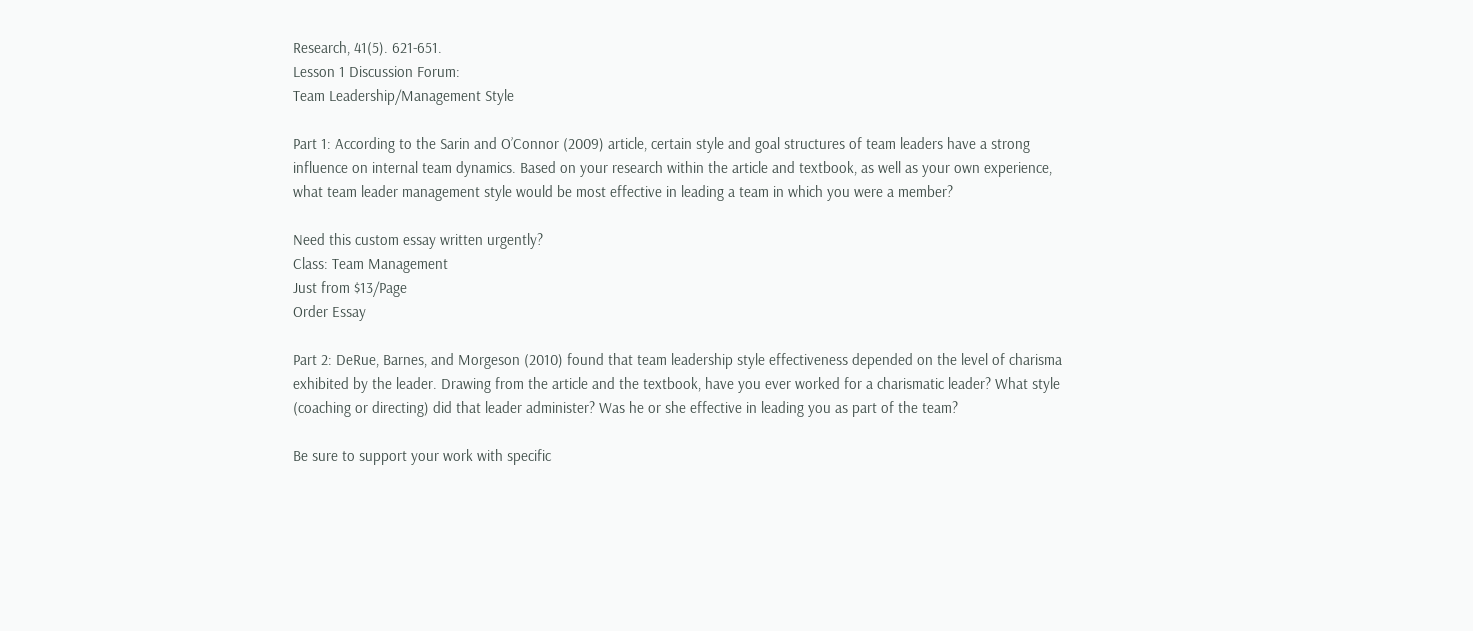Research, 41(5). 621-651.
Lesson 1 Discussion Forum:
Team Leadership/Management Style

Part 1: According to the Sarin and O’Connor (2009) article, certain style and goal structures of team leaders have a strong influence on internal team dynamics. Based on your research within the article and textbook, as well as your own experience, what team leader management style would be most effective in leading a team in which you were a member?

Need this custom essay written urgently?
Class: Team Management
Just from $13/Page
Order Essay

Part 2: DeRue, Barnes, and Morgeson (2010) found that team leadership style effectiveness depended on the level of charisma exhibited by the leader. Drawing from the article and the textbook, have you ever worked for a charismatic leader? What style (coaching or directing) did that leader administer? Was he or she effective in leading you as part of the team?

Be sure to support your work with specific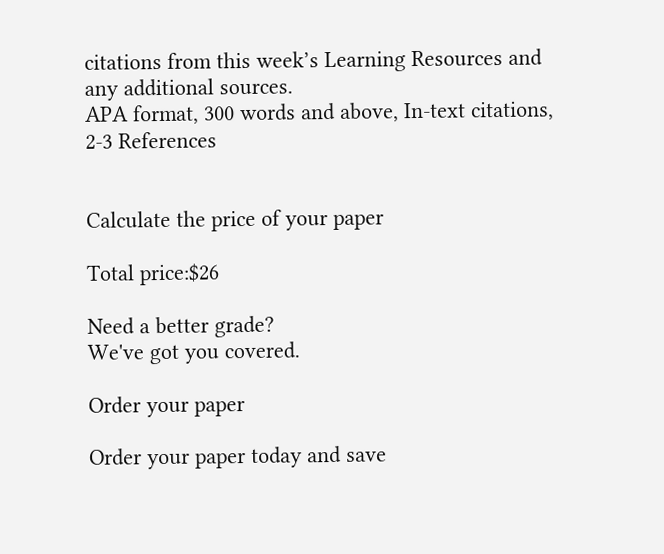citations from this week’s Learning Resources and any additional sources.
APA format, 300 words and above, In-text citations, 2-3 References


Calculate the price of your paper

Total price:$26

Need a better grade?
We've got you covered.

Order your paper

Order your paper today and save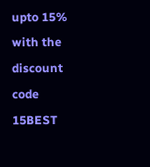upto 15% with the discount code 15BEST